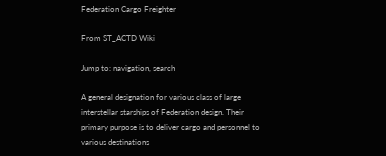Federation Cargo Freighter

From ST_ACTD Wiki

Jump to: navigation, search

A general designation for various class of large interstellar starships of Federation design. Their primary purpose is to deliver cargo and personnel to various destinations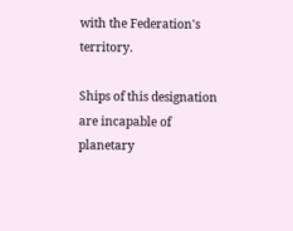with the Federation's territory.

Ships of this designation are incapable of planetary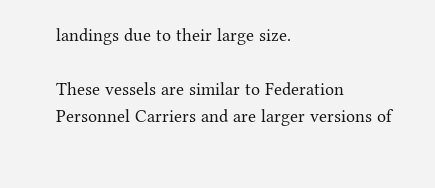landings due to their large size.

These vessels are similar to Federation Personnel Carriers and are larger versions of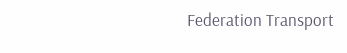Federation Transport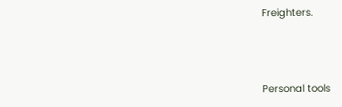Freighters.



Personal tools